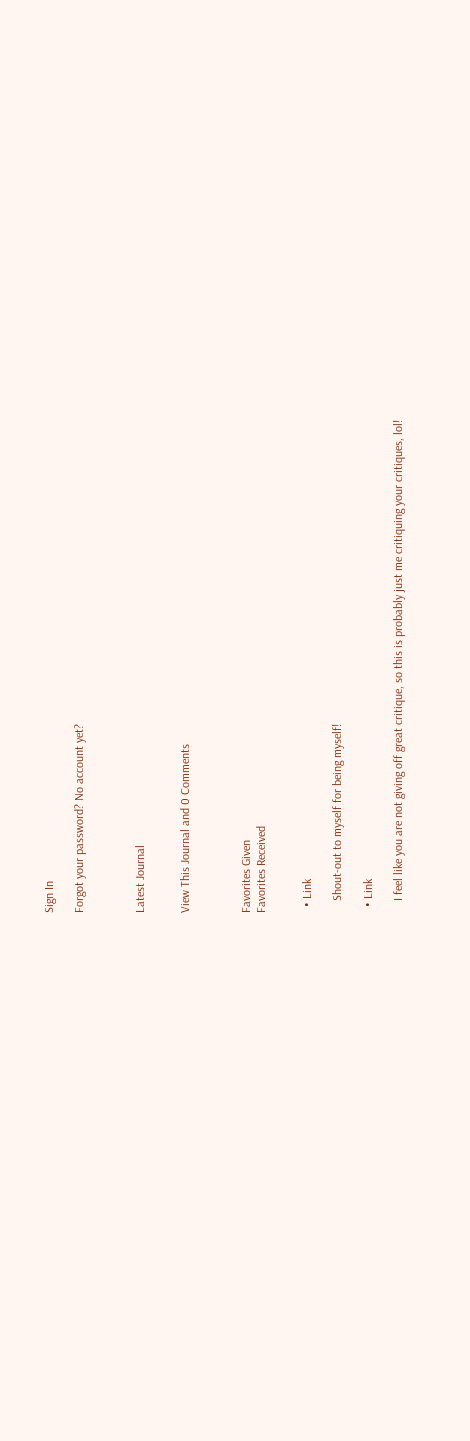Sign In

Forgot your password? No account yet?



Latest Journal


View This Journal and 0 Comments



Favorites Given
Favorites Received


  • Link

    Shout-out to myself for being myself!

  • Link

    I feel like you are not giving off great critique, so this is probably just me critiquing your critiques, lol!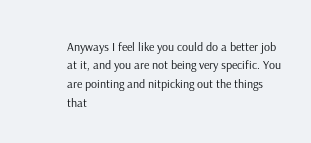Anyways I feel like you could do a better job at it, and you are not being very specific. You are pointing and nitpicking out the things that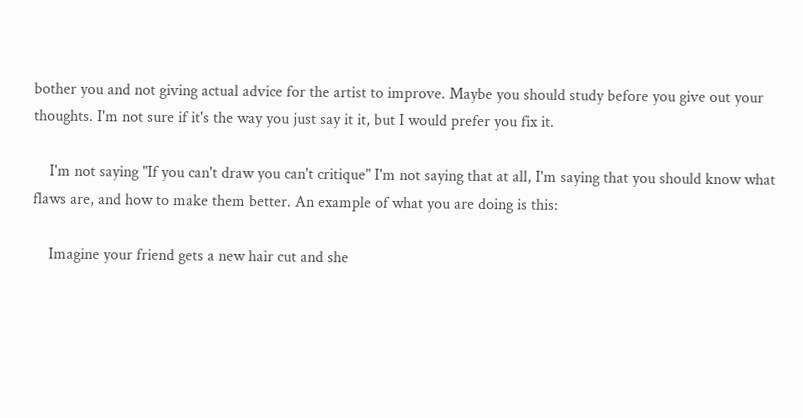bother you and not giving actual advice for the artist to improve. Maybe you should study before you give out your thoughts. I'm not sure if it's the way you just say it it, but I would prefer you fix it.

    I'm not saying "If you can't draw you can't critique" I'm not saying that at all, I'm saying that you should know what flaws are, and how to make them better. An example of what you are doing is this:

    Imagine your friend gets a new hair cut and she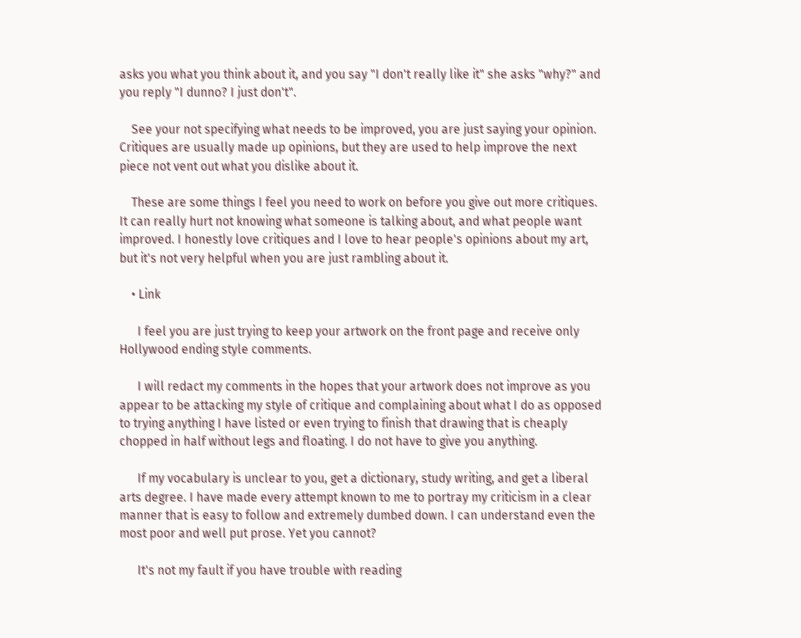asks you what you think about it, and you say "I don't really like it" she asks "why?" and you reply "I dunno? I just don't".

    See your not specifying what needs to be improved, you are just saying your opinion. Critiques are usually made up opinions, but they are used to help improve the next piece not vent out what you dislike about it.

    These are some things I feel you need to work on before you give out more critiques. It can really hurt not knowing what someone is talking about, and what people want improved. I honestly love critiques and I love to hear people's opinions about my art, but it's not very helpful when you are just rambling about it.

    • Link

      I feel you are just trying to keep your artwork on the front page and receive only Hollywood ending style comments.

      I will redact my comments in the hopes that your artwork does not improve as you appear to be attacking my style of critique and complaining about what I do as opposed to trying anything I have listed or even trying to finish that drawing that is cheaply chopped in half without legs and floating. I do not have to give you anything.

      If my vocabulary is unclear to you, get a dictionary, study writing, and get a liberal arts degree. I have made every attempt known to me to portray my criticism in a clear manner that is easy to follow and extremely dumbed down. I can understand even the most poor and well put prose. Yet you cannot?

      It's not my fault if you have trouble with reading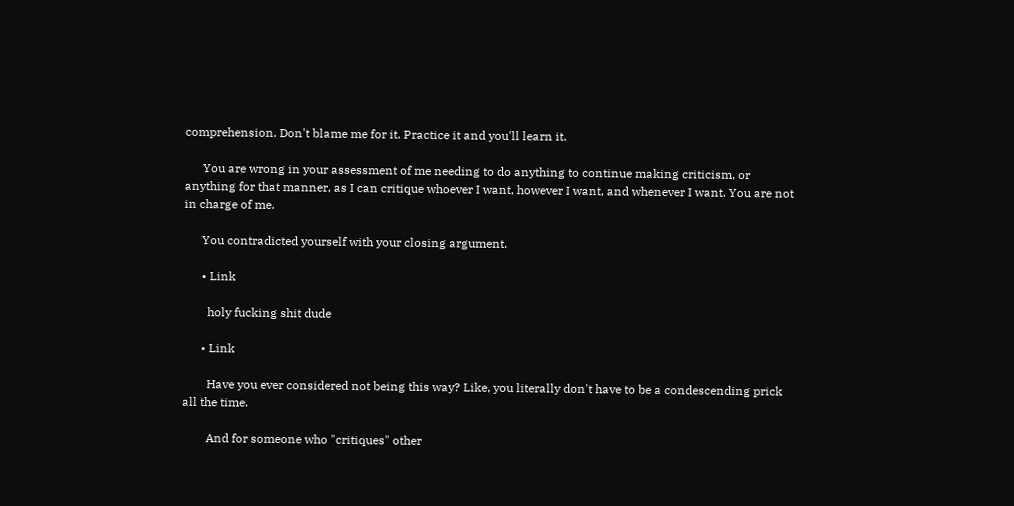comprehension. Don't blame me for it. Practice it and you'll learn it.

      You are wrong in your assessment of me needing to do anything to continue making criticism, or anything for that manner, as I can critique whoever I want, however I want, and whenever I want. You are not in charge of me.

      You contradicted yourself with your closing argument.

      • Link

        holy fucking shit dude

      • Link

        Have you ever considered not being this way? Like, you literally don't have to be a condescending prick all the time.

        And for someone who "critiques" other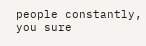people constantly, you sure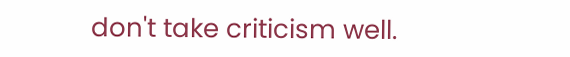don't take criticism well.